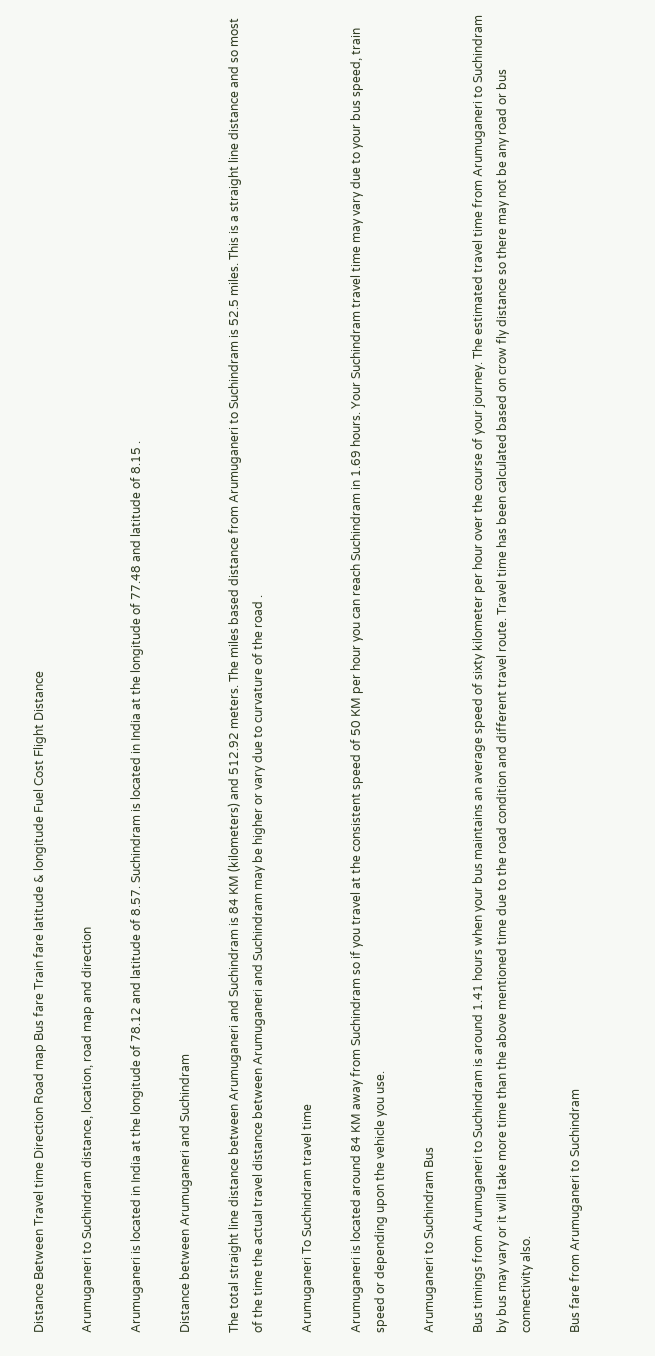Distance Between Travel time Direction Road map Bus fare Train fare latitude & longitude Fuel Cost Flight Distance

Arumuganeri to Suchindram distance, location, road map and direction

Arumuganeri is located in India at the longitude of 78.12 and latitude of 8.57. Suchindram is located in India at the longitude of 77.48 and latitude of 8.15 .

Distance between Arumuganeri and Suchindram

The total straight line distance between Arumuganeri and Suchindram is 84 KM (kilometers) and 512.92 meters. The miles based distance from Arumuganeri to Suchindram is 52.5 miles. This is a straight line distance and so most of the time the actual travel distance between Arumuganeri and Suchindram may be higher or vary due to curvature of the road .

Arumuganeri To Suchindram travel time

Arumuganeri is located around 84 KM away from Suchindram so if you travel at the consistent speed of 50 KM per hour you can reach Suchindram in 1.69 hours. Your Suchindram travel time may vary due to your bus speed, train speed or depending upon the vehicle you use.

Arumuganeri to Suchindram Bus

Bus timings from Arumuganeri to Suchindram is around 1.41 hours when your bus maintains an average speed of sixty kilometer per hour over the course of your journey. The estimated travel time from Arumuganeri to Suchindram by bus may vary or it will take more time than the above mentioned time due to the road condition and different travel route. Travel time has been calculated based on crow fly distance so there may not be any road or bus connectivity also.

Bus fare from Arumuganeri to Suchindram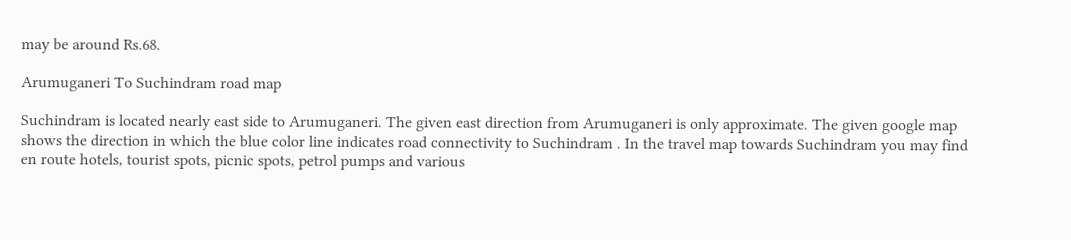may be around Rs.68.

Arumuganeri To Suchindram road map

Suchindram is located nearly east side to Arumuganeri. The given east direction from Arumuganeri is only approximate. The given google map shows the direction in which the blue color line indicates road connectivity to Suchindram . In the travel map towards Suchindram you may find en route hotels, tourist spots, picnic spots, petrol pumps and various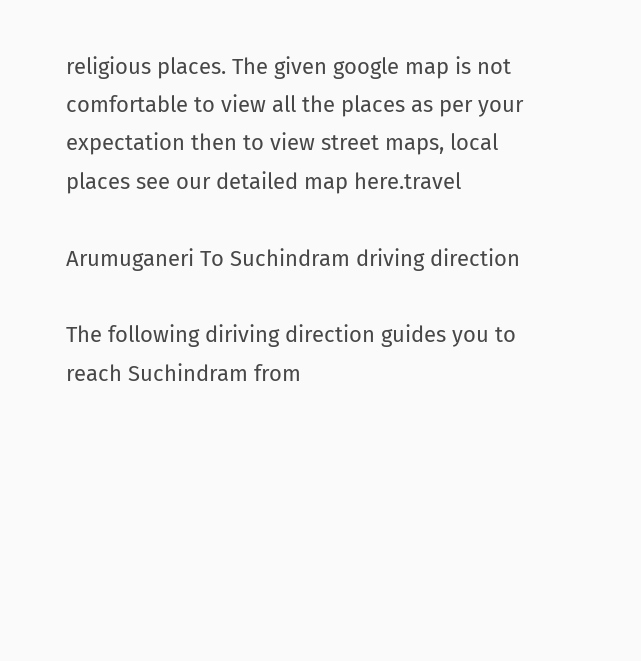religious places. The given google map is not comfortable to view all the places as per your expectation then to view street maps, local places see our detailed map here.travel

Arumuganeri To Suchindram driving direction

The following diriving direction guides you to reach Suchindram from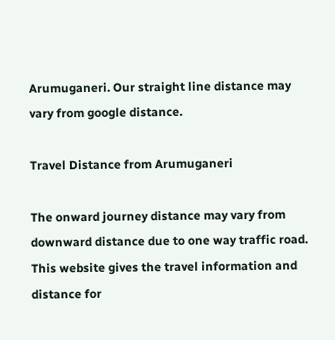Arumuganeri. Our straight line distance may vary from google distance.

Travel Distance from Arumuganeri

The onward journey distance may vary from downward distance due to one way traffic road. This website gives the travel information and distance for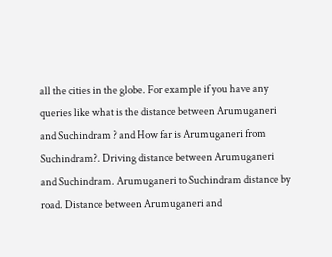all the cities in the globe. For example if you have any queries like what is the distance between Arumuganeri and Suchindram ? and How far is Arumuganeri from Suchindram?. Driving distance between Arumuganeri and Suchindram. Arumuganeri to Suchindram distance by road. Distance between Arumuganeri and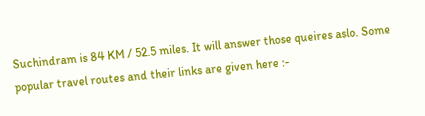Suchindram is 84 KM / 52.5 miles. It will answer those queires aslo. Some popular travel routes and their links are given here :-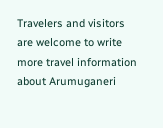Travelers and visitors are welcome to write more travel information about Arumuganeri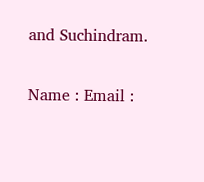and Suchindram.

Name : Email :